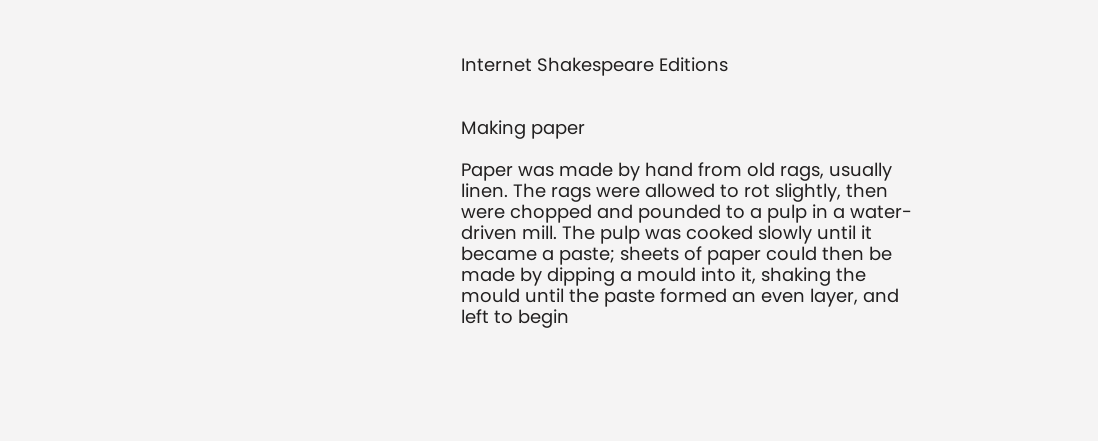Internet Shakespeare Editions


Making paper

Paper was made by hand from old rags, usually linen. The rags were allowed to rot slightly, then were chopped and pounded to a pulp in a water-driven mill. The pulp was cooked slowly until it became a paste; sheets of paper could then be made by dipping a mould into it, shaking the mould until the paste formed an even layer, and left to begin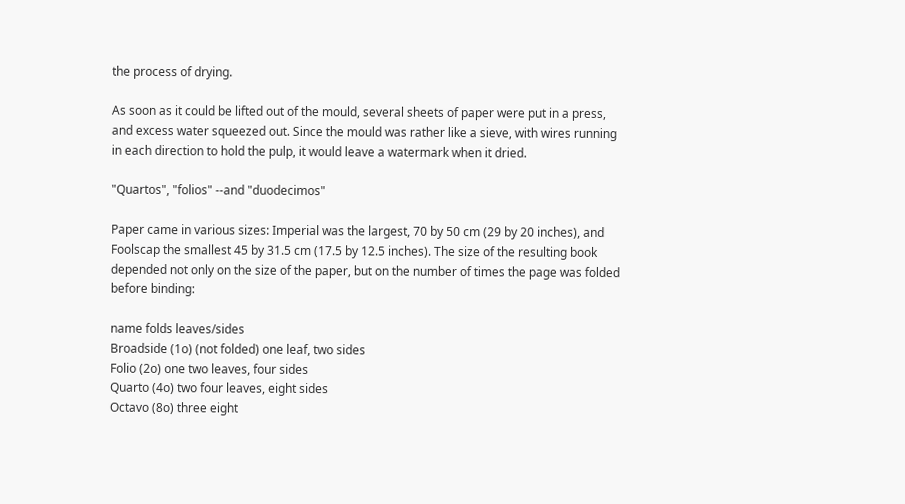the process of drying.

As soon as it could be lifted out of the mould, several sheets of paper were put in a press, and excess water squeezed out. Since the mould was rather like a sieve, with wires running in each direction to hold the pulp, it would leave a watermark when it dried.

"Quartos", "folios" --and "duodecimos"

Paper came in various sizes: Imperial was the largest, 70 by 50 cm (29 by 20 inches), and Foolscap the smallest 45 by 31.5 cm (17.5 by 12.5 inches). The size of the resulting book depended not only on the size of the paper, but on the number of times the page was folded before binding:

name folds leaves/sides
Broadside (1o) (not folded) one leaf, two sides
Folio (2o) one two leaves, four sides
Quarto (4o) two four leaves, eight sides
Octavo (8o) three eight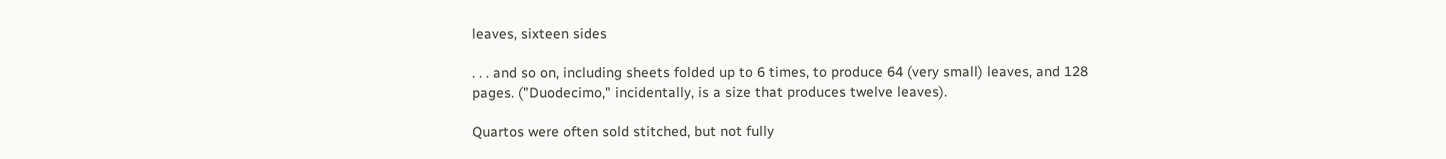leaves, sixteen sides

. . . and so on, including sheets folded up to 6 times, to produce 64 (very small) leaves, and 128 pages. ("Duodecimo," incidentally, is a size that produces twelve leaves).

Quartos were often sold stitched, but not fully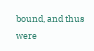bound, and thus were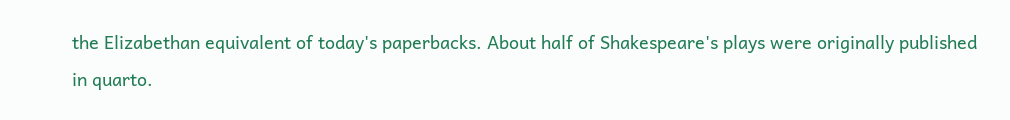the Elizabethan equivalent of today's paperbacks. About half of Shakespeare's plays were originally published in quarto.